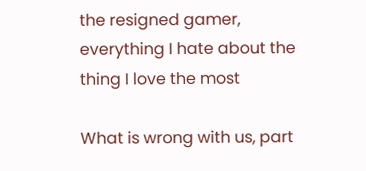the resigned gamer, everything I hate about the thing I love the most

What is wrong with us, part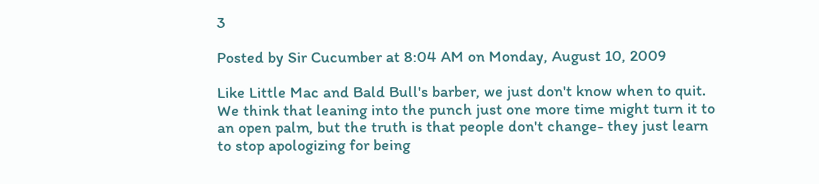3

Posted by Sir Cucumber at 8:04 AM on Monday, August 10, 2009

Like Little Mac and Bald Bull's barber, we just don't know when to quit. We think that leaning into the punch just one more time might turn it to an open palm, but the truth is that people don't change- they just learn to stop apologizing for being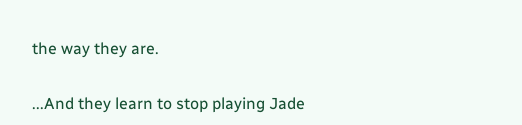the way they are.

...And they learn to stop playing Jade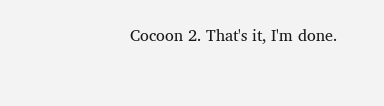Cocoon 2. That's it, I'm done.